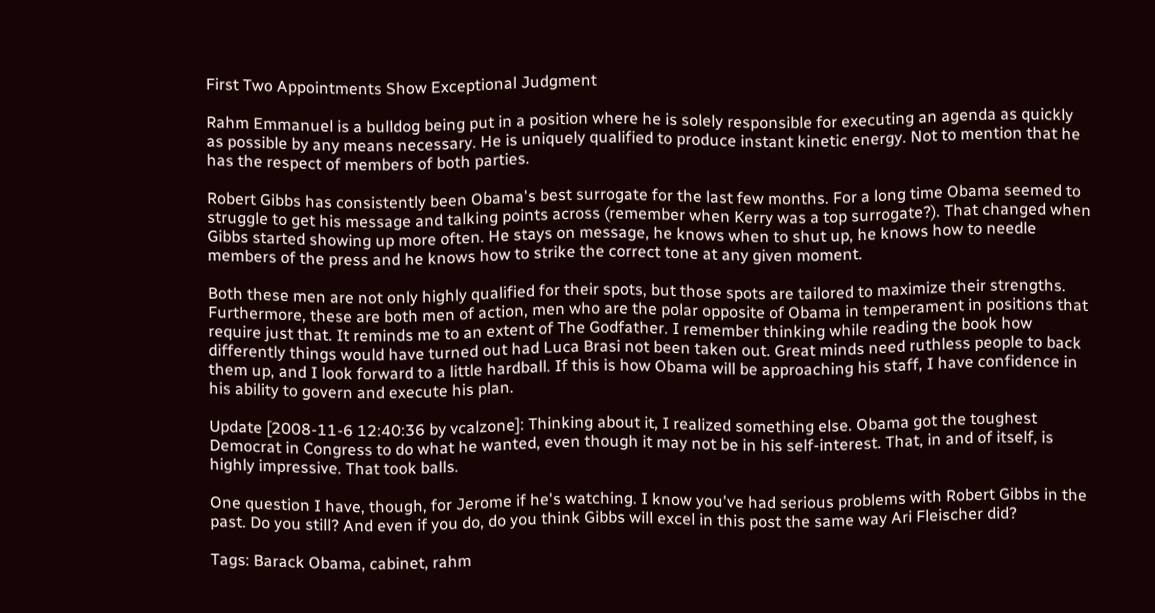First Two Appointments Show Exceptional Judgment

Rahm Emmanuel is a bulldog being put in a position where he is solely responsible for executing an agenda as quickly as possible by any means necessary. He is uniquely qualified to produce instant kinetic energy. Not to mention that he has the respect of members of both parties.

Robert Gibbs has consistently been Obama's best surrogate for the last few months. For a long time Obama seemed to struggle to get his message and talking points across (remember when Kerry was a top surrogate?). That changed when Gibbs started showing up more often. He stays on message, he knows when to shut up, he knows how to needle members of the press and he knows how to strike the correct tone at any given moment.

Both these men are not only highly qualified for their spots, but those spots are tailored to maximize their strengths. Furthermore, these are both men of action, men who are the polar opposite of Obama in temperament in positions that require just that. It reminds me to an extent of The Godfather. I remember thinking while reading the book how differently things would have turned out had Luca Brasi not been taken out. Great minds need ruthless people to back them up, and I look forward to a little hardball. If this is how Obama will be approaching his staff, I have confidence in his ability to govern and execute his plan.

Update [2008-11-6 12:40:36 by vcalzone]: Thinking about it, I realized something else. Obama got the toughest Democrat in Congress to do what he wanted, even though it may not be in his self-interest. That, in and of itself, is highly impressive. That took balls.

One question I have, though, for Jerome if he's watching. I know you've had serious problems with Robert Gibbs in the past. Do you still? And even if you do, do you think Gibbs will excel in this post the same way Ari Fleischer did?

Tags: Barack Obama, cabinet, rahm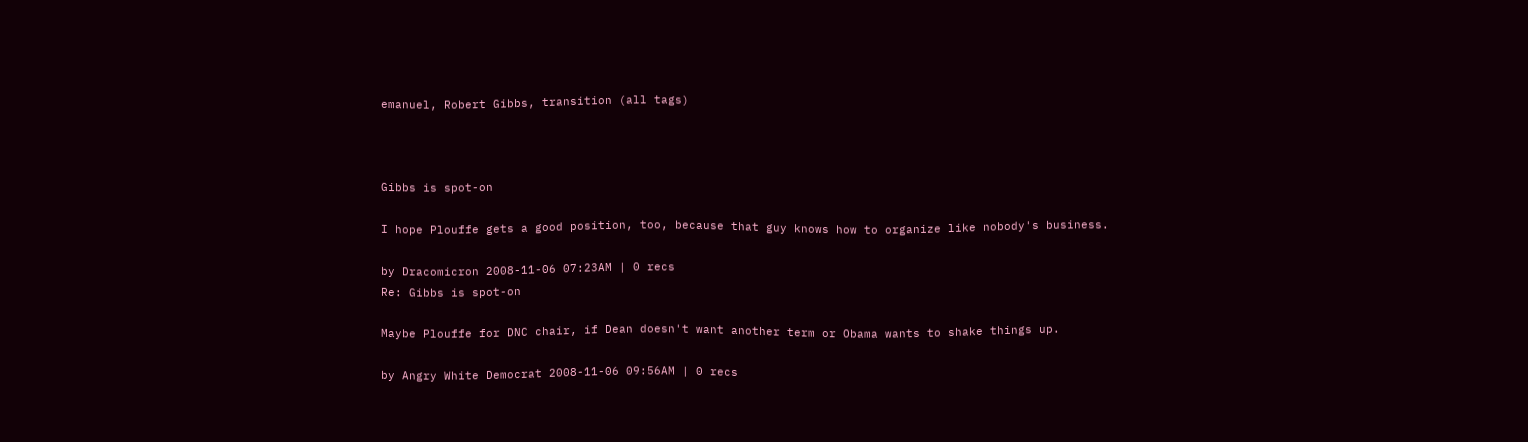emanuel, Robert Gibbs, transition (all tags)



Gibbs is spot-on

I hope Plouffe gets a good position, too, because that guy knows how to organize like nobody's business.

by Dracomicron 2008-11-06 07:23AM | 0 recs
Re: Gibbs is spot-on

Maybe Plouffe for DNC chair, if Dean doesn't want another term or Obama wants to shake things up.

by Angry White Democrat 2008-11-06 09:56AM | 0 recs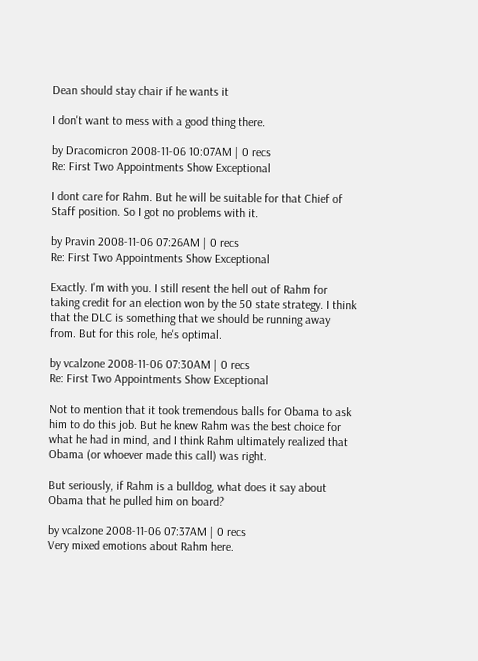Dean should stay chair if he wants it

I don't want to mess with a good thing there.

by Dracomicron 2008-11-06 10:07AM | 0 recs
Re: First Two Appointments Show Exceptional

I dont care for Rahm. But he will be suitable for that Chief of Staff position. So I got no problems with it.

by Pravin 2008-11-06 07:26AM | 0 recs
Re: First Two Appointments Show Exceptional

Exactly. I'm with you. I still resent the hell out of Rahm for taking credit for an election won by the 50 state strategy. I think that the DLC is something that we should be running away from. But for this role, he's optimal.

by vcalzone 2008-11-06 07:30AM | 0 recs
Re: First Two Appointments Show Exceptional

Not to mention that it took tremendous balls for Obama to ask him to do this job. But he knew Rahm was the best choice for what he had in mind, and I think Rahm ultimately realized that Obama (or whoever made this call) was right.

But seriously, if Rahm is a bulldog, what does it say about Obama that he pulled him on board?

by vcalzone 2008-11-06 07:37AM | 0 recs
Very mixed emotions about Rahm here.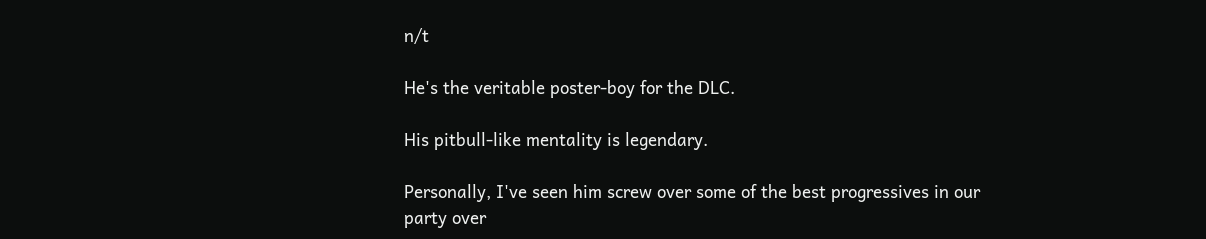n/t

He's the veritable poster-boy for the DLC.

His pitbull-like mentality is legendary.

Personally, I've seen him screw over some of the best progressives in our party over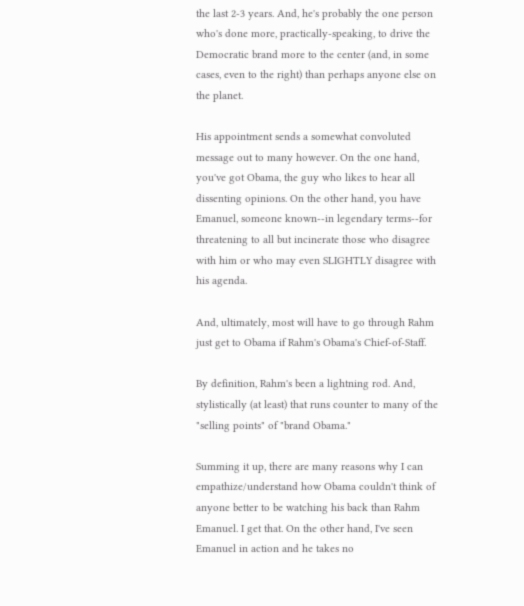the last 2-3 years. And, he's probably the one person who's done more, practically-speaking, to drive the Democratic brand more to the center (and, in some cases, even to the right) than perhaps anyone else on the planet.

His appointment sends a somewhat convoluted message out to many however. On the one hand, you've got Obama, the guy who likes to hear all dissenting opinions. On the other hand, you have Emanuel, someone known--in legendary terms--for threatening to all but incinerate those who disagree with him or who may even SLIGHTLY disagree with his agenda.

And, ultimately, most will have to go through Rahm just get to Obama if Rahm's Obama's Chief-of-Staff.

By definition, Rahm's been a lightning rod. And, stylistically (at least) that runs counter to many of the "selling points" of "brand Obama."

Summing it up, there are many reasons why I can empathize/understand how Obama couldn't think of anyone better to be watching his back than Rahm Emanuel. I get that. On the other hand, I've seen Emanuel in action and he takes no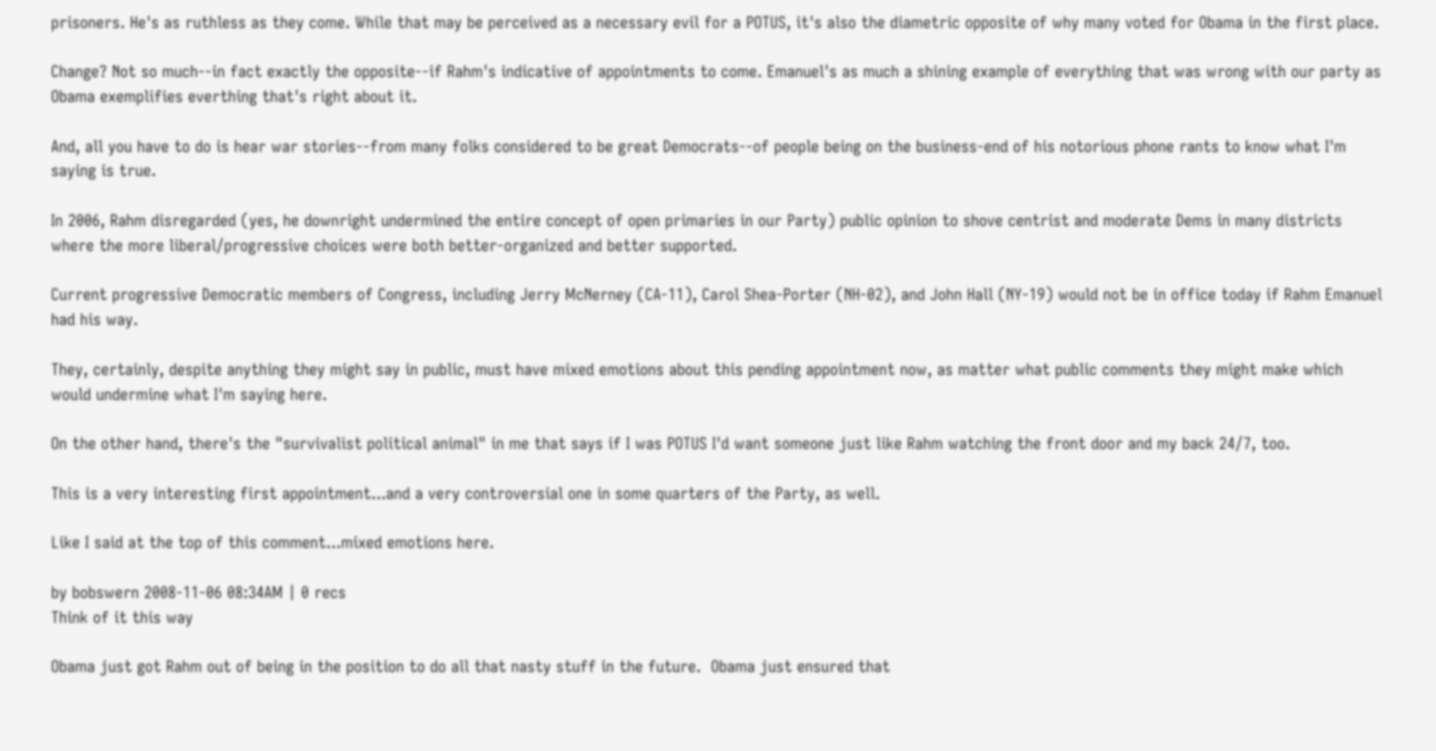prisoners. He's as ruthless as they come. While that may be perceived as a necessary evil for a POTUS, it's also the diametric opposite of why many voted for Obama in the first place.

Change? Not so much--in fact exactly the opposite--if Rahm's indicative of appointments to come. Emanuel's as much a shining example of everything that was wrong with our party as Obama exemplifies everthing that's right about it.

And, all you have to do is hear war stories--from many folks considered to be great Democrats--of people being on the business-end of his notorious phone rants to know what I'm saying is true.

In 2006, Rahm disregarded (yes, he downright undermined the entire concept of open primaries in our Party) public opinion to shove centrist and moderate Dems in many districts where the more liberal/progressive choices were both better-organized and better supported.

Current progressive Democratic members of Congress, including Jerry McNerney (CA-11), Carol Shea-Porter (NH-02), and John Hall (NY-19) would not be in office today if Rahm Emanuel had his way.

They, certainly, despite anything they might say in public, must have mixed emotions about this pending appointment now, as matter what public comments they might make which would undermine what I'm saying here.

On the other hand, there's the "survivalist political animal" in me that says if I was POTUS I'd want someone just like Rahm watching the front door and my back 24/7, too.

This is a very interesting first appointment...and a very controversial one in some quarters of the Party, as well.

Like I said at the top of this comment...mixed emotions here.

by bobswern 2008-11-06 08:34AM | 0 recs
Think of it this way

Obama just got Rahm out of being in the position to do all that nasty stuff in the future.  Obama just ensured that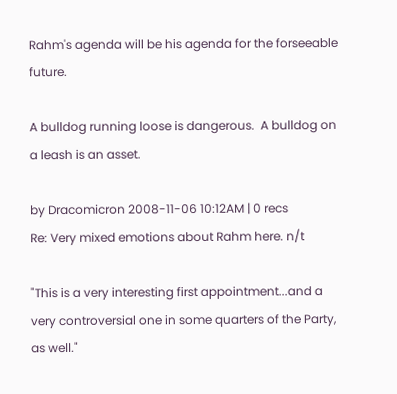Rahm's agenda will be his agenda for the forseeable future.

A bulldog running loose is dangerous.  A bulldog on a leash is an asset.

by Dracomicron 2008-11-06 10:12AM | 0 recs
Re: Very mixed emotions about Rahm here. n/t

"This is a very interesting first appointment...and a very controversial one in some quarters of the Party, as well."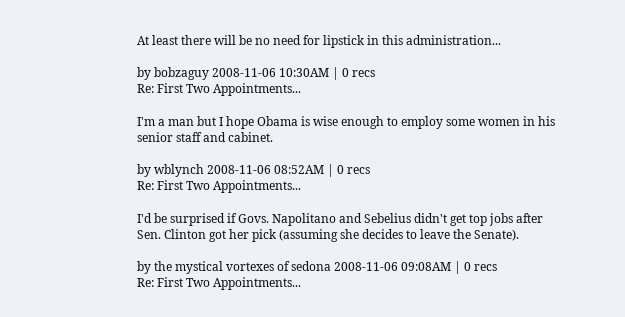At least there will be no need for lipstick in this administration...

by bobzaguy 2008-11-06 10:30AM | 0 recs
Re: First Two Appointments...

I'm a man but I hope Obama is wise enough to employ some women in his senior staff and cabinet.

by wblynch 2008-11-06 08:52AM | 0 recs
Re: First Two Appointments...

I'd be surprised if Govs. Napolitano and Sebelius didn't get top jobs after Sen. Clinton got her pick (assuming she decides to leave the Senate).

by the mystical vortexes of sedona 2008-11-06 09:08AM | 0 recs
Re: First Two Appointments...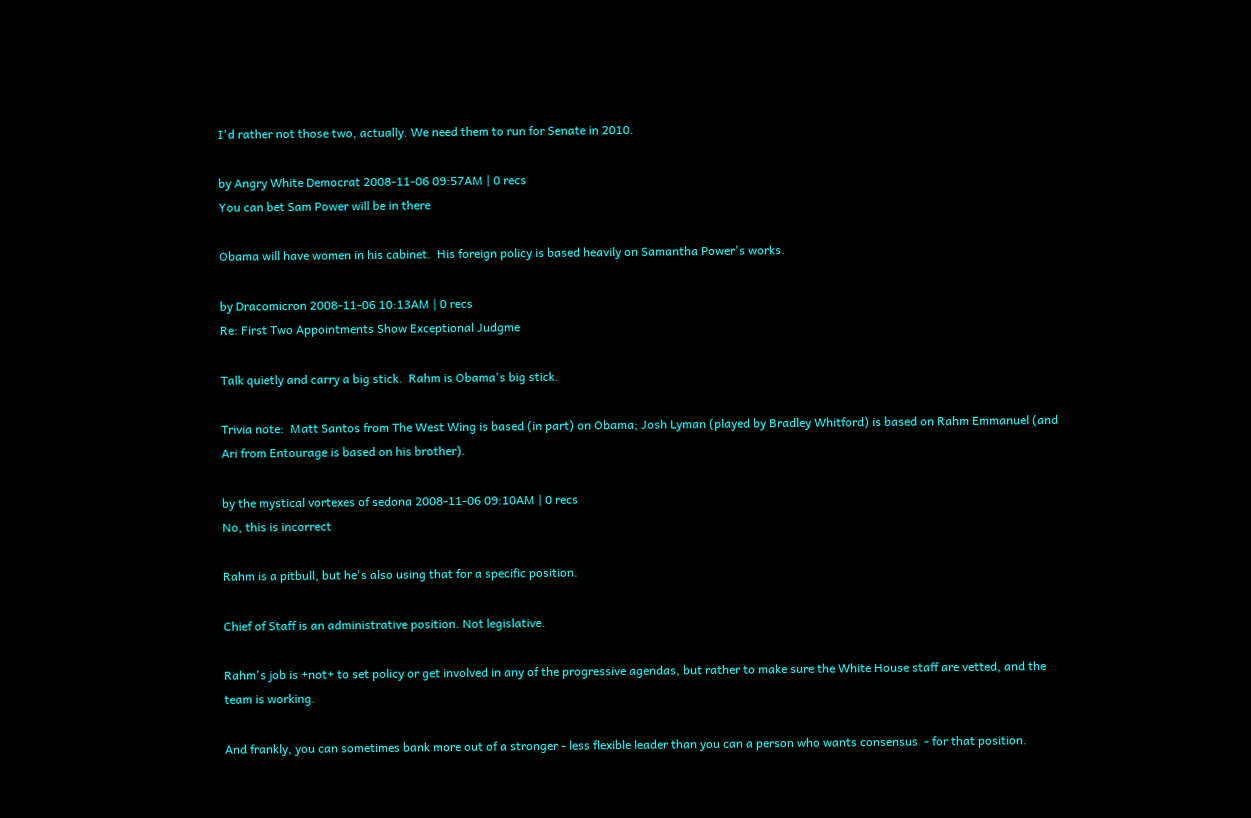I'd rather not those two, actually. We need them to run for Senate in 2010.

by Angry White Democrat 2008-11-06 09:57AM | 0 recs
You can bet Sam Power will be in there

Obama will have women in his cabinet.  His foreign policy is based heavily on Samantha Power's works.

by Dracomicron 2008-11-06 10:13AM | 0 recs
Re: First Two Appointments Show Exceptional Judgme

Talk quietly and carry a big stick.  Rahm is Obama's big stick.

Trivia note:  Matt Santos from The West Wing is based (in part) on Obama; Josh Lyman (played by Bradley Whitford) is based on Rahm Emmanuel (and Ari from Entourage is based on his brother).

by the mystical vortexes of sedona 2008-11-06 09:10AM | 0 recs
No, this is incorrect

Rahm is a pitbull, but he's also using that for a specific position.

Chief of Staff is an administrative position. Not legislative.

Rahm's job is +not+ to set policy or get involved in any of the progressive agendas, but rather to make sure the White House staff are vetted, and the team is working.

And frankly, you can sometimes bank more out of a stronger - less flexible leader than you can a person who wants consensus  - for that position.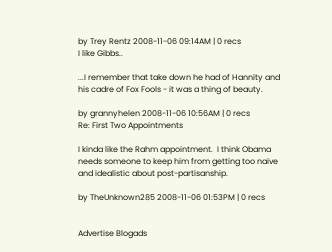by Trey Rentz 2008-11-06 09:14AM | 0 recs
I like Gibbs..

...I remember that take down he had of Hannity and his cadre of Fox Fools - it was a thing of beauty.

by grannyhelen 2008-11-06 10:56AM | 0 recs
Re: First Two Appointments

I kinda like the Rahm appointment.  I think Obama needs someone to keep him from getting too naive and idealistic about post-partisanship.

by TheUnknown285 2008-11-06 01:53PM | 0 recs


Advertise Blogads